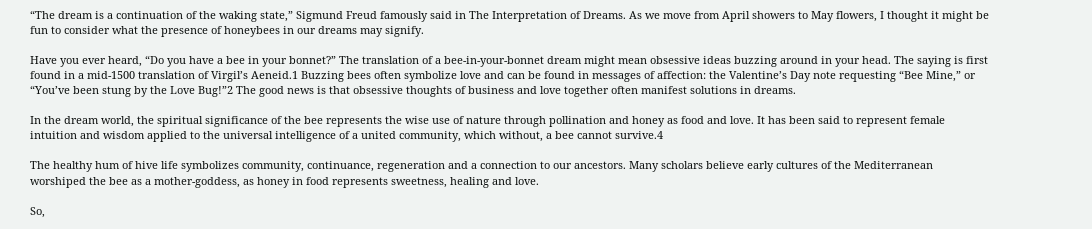“The dream is a continuation of the waking state,” Sigmund Freud famously said in The Interpretation of Dreams. As we move from April showers to May flowers, I thought it might be fun to consider what the presence of honeybees in our dreams may signify.

Have you ever heard, “Do you have a bee in your bonnet?” The translation of a bee-in-your-bonnet dream might mean obsessive ideas buzzing around in your head. The saying is first found in a mid-1500 translation of Virgil’s Aeneid.1 Buzzing bees often symbolize love and can be found in messages of affection: the Valentine’s Day note requesting “Bee Mine,” or “You’ve been stung by the Love Bug!”2 The good news is that obsessive thoughts of business and love together often manifest solutions in dreams.

In the dream world, the spiritual significance of the bee represents the wise use of nature through pollination and honey as food and love. It has been said to represent female intuition and wisdom applied to the universal intelligence of a united community, which without, a bee cannot survive.4

The healthy hum of hive life symbolizes community, continuance, regeneration and a connection to our ancestors. Many scholars believe early cultures of the Mediterranean worshiped the bee as a mother-goddess, as honey in food represents sweetness, healing and love.

So,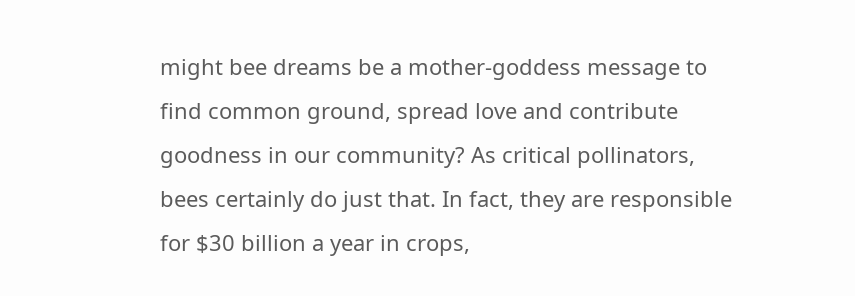might bee dreams be a mother-goddess message to find common ground, spread love and contribute goodness in our community? As critical pollinators, bees certainly do just that. In fact, they are responsible for $30 billion a year in crops,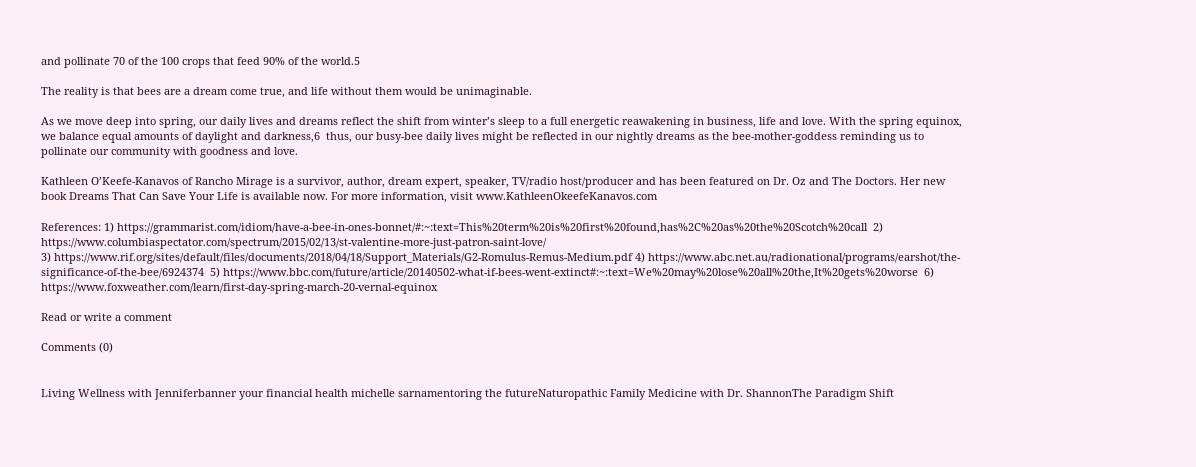and pollinate 70 of the 100 crops that feed 90% of the world.5

The reality is that bees are a dream come true, and life without them would be unimaginable.

As we move deep into spring, our daily lives and dreams reflect the shift from winter’s sleep to a full energetic reawakening in business, life and love. With the spring equinox, we balance equal amounts of daylight and darkness,6  thus, our busy-bee daily lives might be reflected in our nightly dreams as the bee-mother-goddess reminding us to pollinate our community with goodness and love.

Kathleen O’Keefe-Kanavos of Rancho Mirage is a survivor, author, dream expert, speaker, TV/radio host/producer and has been featured on Dr. Oz and The Doctors. Her new book Dreams That Can Save Your Life is available now. For more information, visit www.KathleenOkeefeKanavos.com

References: 1) https://grammarist.com/idiom/have-a-bee-in-ones-bonnet/#:~:text=This%20term%20is%20first%20found,has%2C%20as%20the%20Scotch%20call  2) https://www.columbiaspectator.com/spectrum/2015/02/13/st-valentine-more-just-patron-saint-love/
3) https://www.rif.org/sites/default/files/documents/2018/04/18/Support_Materials/G2-Romulus-Remus-Medium.pdf 4) https://www.abc.net.au/radionational/programs/earshot/the-significance-of-the-bee/6924374  5) https://www.bbc.com/future/article/20140502-what-if-bees-went-extinct#:~:text=We%20may%20lose%20all%20the,It%20gets%20worse  6) https://www.foxweather.com/learn/first-day-spring-march-20-vernal-equinox

Read or write a comment

Comments (0)


Living Wellness with Jenniferbanner your financial health michelle sarnamentoring the futureNaturopathic Family Medicine with Dr. ShannonThe Paradigm Shift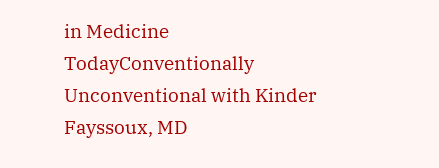in Medicine TodayConventionally Unconventional with Kinder Fayssoux, MD